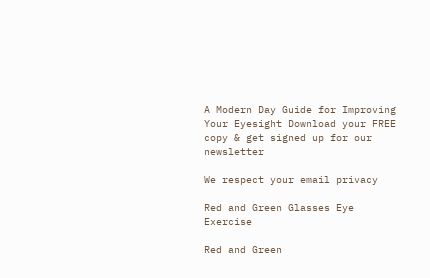A Modern Day Guide for Improving Your Eyesight Download your FREE copy & get signed up for our newsletter

We respect your email privacy

Red and Green Glasses Eye Exercise

Red and Green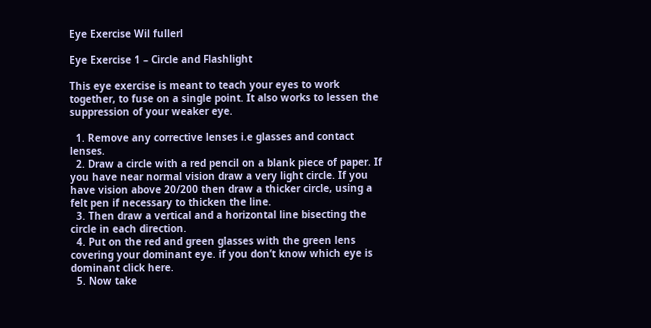Eye Exercise Wil fullerl

Eye Exercise 1 – Circle and Flashlight

This eye exercise is meant to teach your eyes to work together, to fuse on a single point. It also works to lessen the suppression of your weaker eye.

  1. Remove any corrective lenses i.e glasses and contact lenses.
  2. Draw a circle with a red pencil on a blank piece of paper. If you have near normal vision draw a very light circle. If you have vision above 20/200 then draw a thicker circle, using a felt pen if necessary to thicken the line.
  3. Then draw a vertical and a horizontal line bisecting the circle in each direction.
  4. Put on the red and green glasses with the green lens covering your dominant eye. if you don’t know which eye is dominant click here.
  5. Now take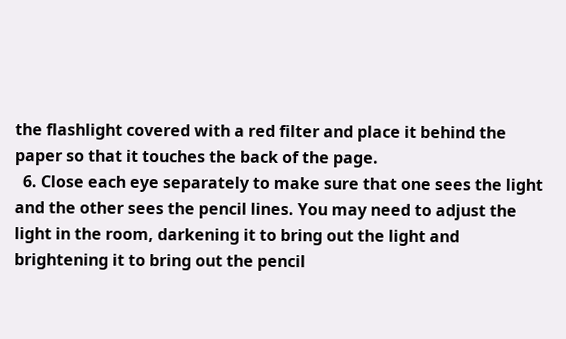the flashlight covered with a red filter and place it behind the paper so that it touches the back of the page.
  6. Close each eye separately to make sure that one sees the light and the other sees the pencil lines. You may need to adjust the light in the room, darkening it to bring out the light and brightening it to bring out the pencil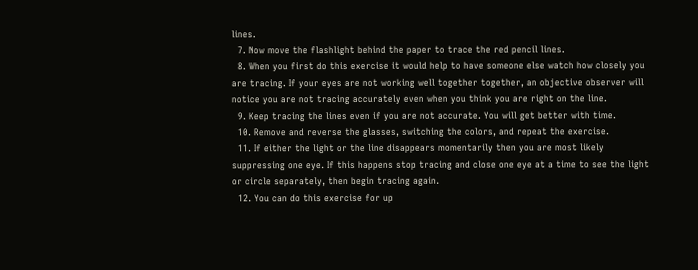lines.
  7. Now move the flashlight behind the paper to trace the red pencil lines.
  8. When you first do this exercise it would help to have someone else watch how closely you are tracing. If your eyes are not working well together together, an objective observer will notice you are not tracing accurately even when you think you are right on the line.
  9. Keep tracing the lines even if you are not accurate. You will get better with time.
  10. Remove and reverse the glasses, switching the colors, and repeat the exercise.
  11. If either the light or the line disappears momentarily then you are most likely suppressing one eye. If this happens stop tracing and close one eye at a time to see the light or circle separately, then begin tracing again.
  12. You can do this exercise for up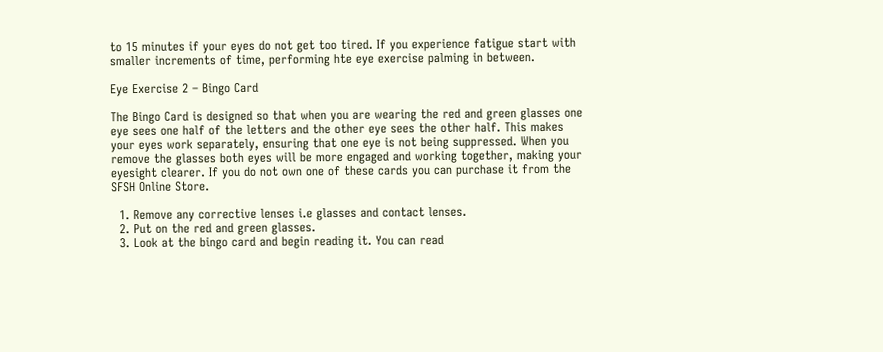to 15 minutes if your eyes do not get too tired. If you experience fatigue start with smaller increments of time, performing hte eye exercise palming in between.

Eye Exercise 2 – Bingo Card

The Bingo Card is designed so that when you are wearing the red and green glasses one eye sees one half of the letters and the other eye sees the other half. This makes your eyes work separately, ensuring that one eye is not being suppressed. When you remove the glasses both eyes will be more engaged and working together, making your eyesight clearer. If you do not own one of these cards you can purchase it from the SFSH Online Store.

  1. Remove any corrective lenses i.e glasses and contact lenses.
  2. Put on the red and green glasses.
  3. Look at the bingo card and begin reading it. You can read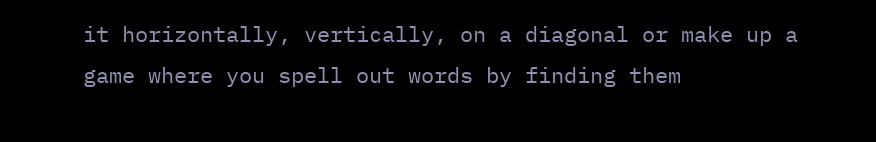it horizontally, vertically, on a diagonal or make up a game where you spell out words by finding them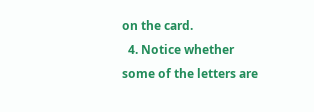on the card.
  4. Notice whether some of the letters are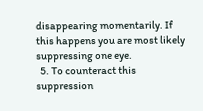disappearing momentarily. If this happens you are most likely suppressing one eye.
  5. To counteract this suppression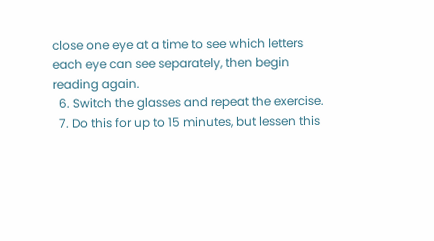close one eye at a time to see which letters each eye can see separately, then begin reading again.
  6. Switch the glasses and repeat the exercise.
  7. Do this for up to 15 minutes, but lessen this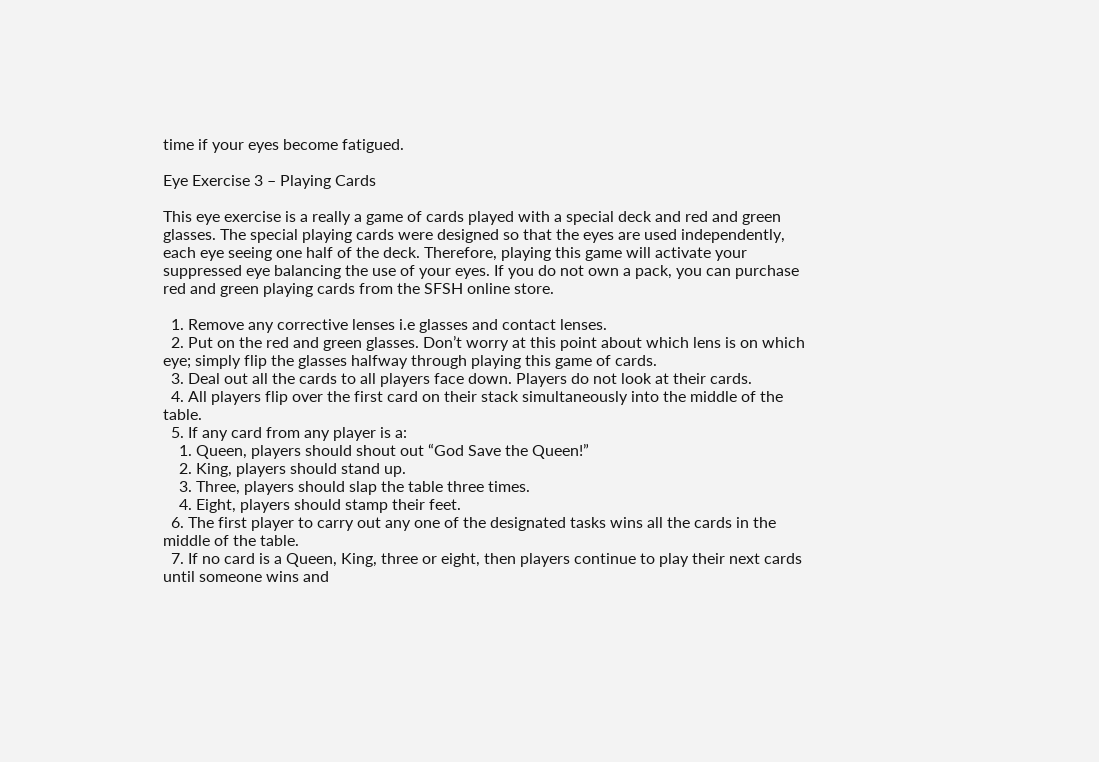time if your eyes become fatigued.

Eye Exercise 3 – Playing Cards

This eye exercise is a really a game of cards played with a special deck and red and green glasses. The special playing cards were designed so that the eyes are used independently, each eye seeing one half of the deck. Therefore, playing this game will activate your suppressed eye balancing the use of your eyes. If you do not own a pack, you can purchase red and green playing cards from the SFSH online store.

  1. Remove any corrective lenses i.e glasses and contact lenses.
  2. Put on the red and green glasses. Don’t worry at this point about which lens is on which eye; simply flip the glasses halfway through playing this game of cards.
  3. Deal out all the cards to all players face down. Players do not look at their cards.
  4. All players flip over the first card on their stack simultaneously into the middle of the table.
  5. If any card from any player is a:
    1. Queen, players should shout out “God Save the Queen!”
    2. King, players should stand up.
    3. Three, players should slap the table three times.
    4. Eight, players should stamp their feet.
  6. The first player to carry out any one of the designated tasks wins all the cards in the middle of the table.
  7. If no card is a Queen, King, three or eight, then players continue to play their next cards until someone wins and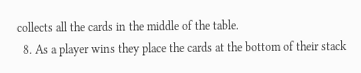collects all the cards in the middle of the table.
  8. As a player wins they place the cards at the bottom of their stack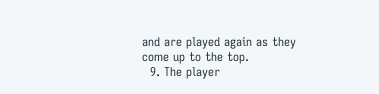and are played again as they come up to the top.
  9. The player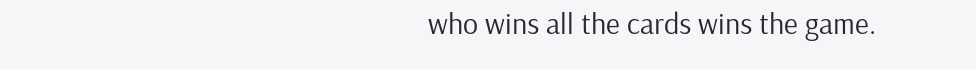who wins all the cards wins the game.